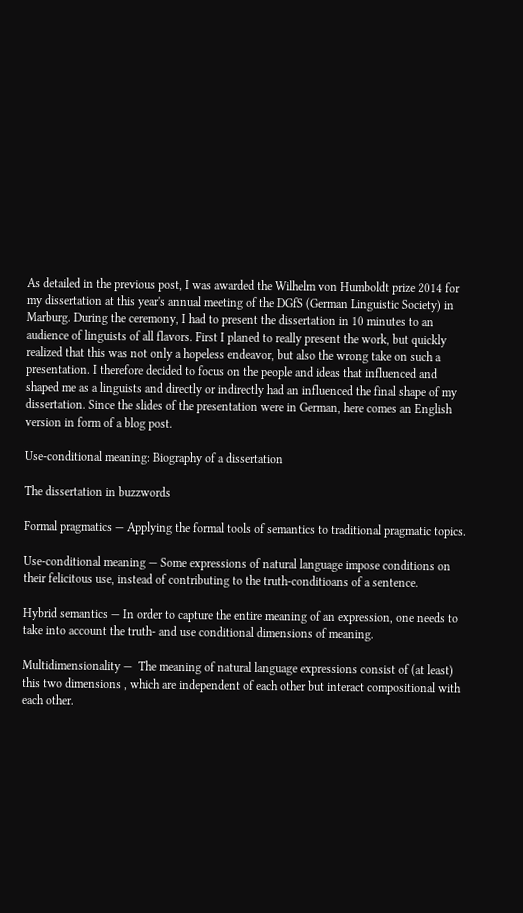As detailed in the previous post, I was awarded the Wilhelm von Humboldt prize 2014 for my dissertation at this year's annual meeting of the DGfS (German Linguistic Society) in Marburg. During the ceremony, I had to present the dissertation in 10 minutes to an audience of linguists of all flavors. First I planed to really present the work, but quickly realized that this was not only a hopeless endeavor, but also the wrong take on such a presentation. I therefore decided to focus on the people and ideas that influenced and shaped me as a linguists and directly or indirectly had an influenced the final shape of my dissertation. Since the slides of the presentation were in German, here comes an English version in form of a blog post.

Use-conditional meaning: Biography of a dissertation

The dissertation in buzzwords

Formal pragmatics — Applying the formal tools of semantics to traditional pragmatic topics.

Use-conditional meaning — Some expressions of natural language impose conditions on their felicitous use, instead of contributing to the truth-conditioans of a sentence.

Hybrid semantics — In order to capture the entire meaning of an expression, one needs to take into account the truth- and use conditional dimensions of meaning.

Multidimensionality —  The meaning of natural language expressions consist of (at least) this two dimensions , which are independent of each other but interact compositional with each other.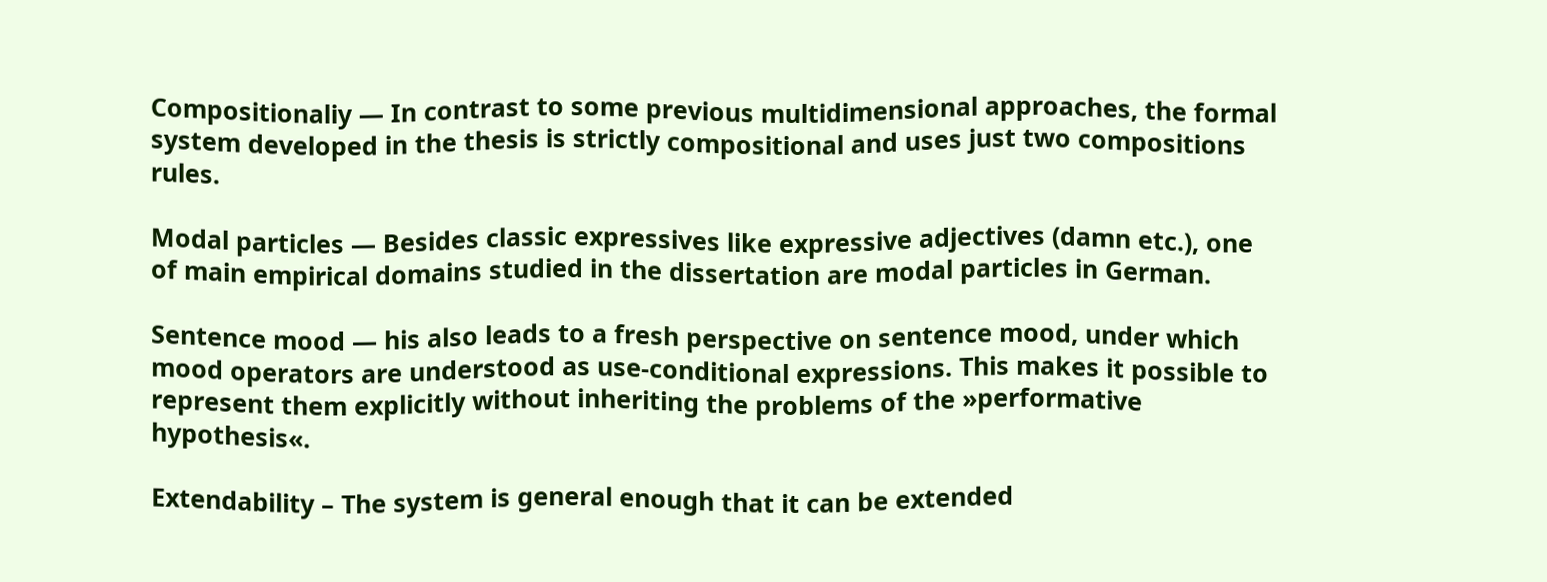Compositionaliy — In contrast to some previous multidimensional approaches, the formal system developed in the thesis is strictly compositional and uses just two compositions rules.

Modal particles — Besides classic expressives like expressive adjectives (damn etc.), one of main empirical domains studied in the dissertation are modal particles in German.

Sentence mood — his also leads to a fresh perspective on sentence mood, under which mood operators are understood as use-conditional expressions. This makes it possible to represent them explicitly without inheriting the problems of the »performative hypothesis«.

Extendability – The system is general enough that it can be extended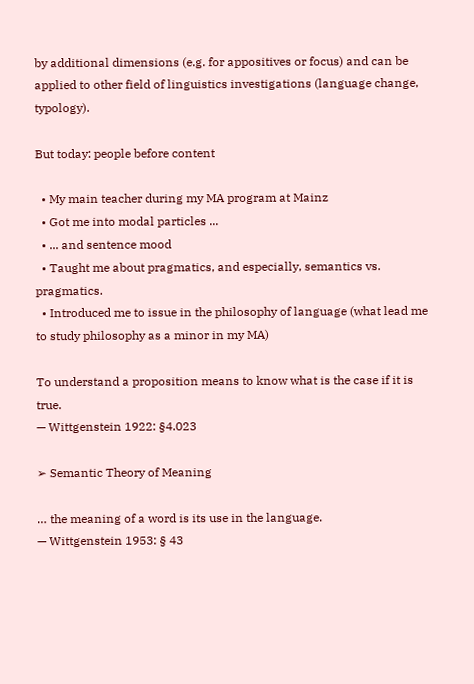by additional dimensions (e.g. for appositives or focus) and can be applied to other field of linguistics investigations (language change, typology).

But today: people before content

  • My main teacher during my MA program at Mainz
  • Got me into modal particles ...
  • ... and sentence mood
  • Taught me about pragmatics, and especially, semantics vs. pragmatics.
  • Introduced me to issue in the philosophy of language (what lead me to study philosophy as a minor in my MA)

To understand a proposition means to know what is the case if it is true.
— Wittgenstein 1922: §4.023

➢ Semantic Theory of Meaning

… the meaning of a word is its use in the language.
— Wittgenstein 1953: § 43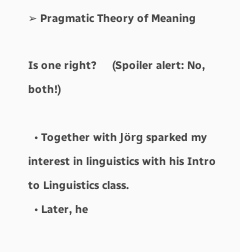➢ Pragmatic Theory of Meaning

Is one right?     (Spoiler alert: No, both!)

  • Together with Jörg sparked my interest in linguistics with his Intro to Linguistics class.
  • Later, he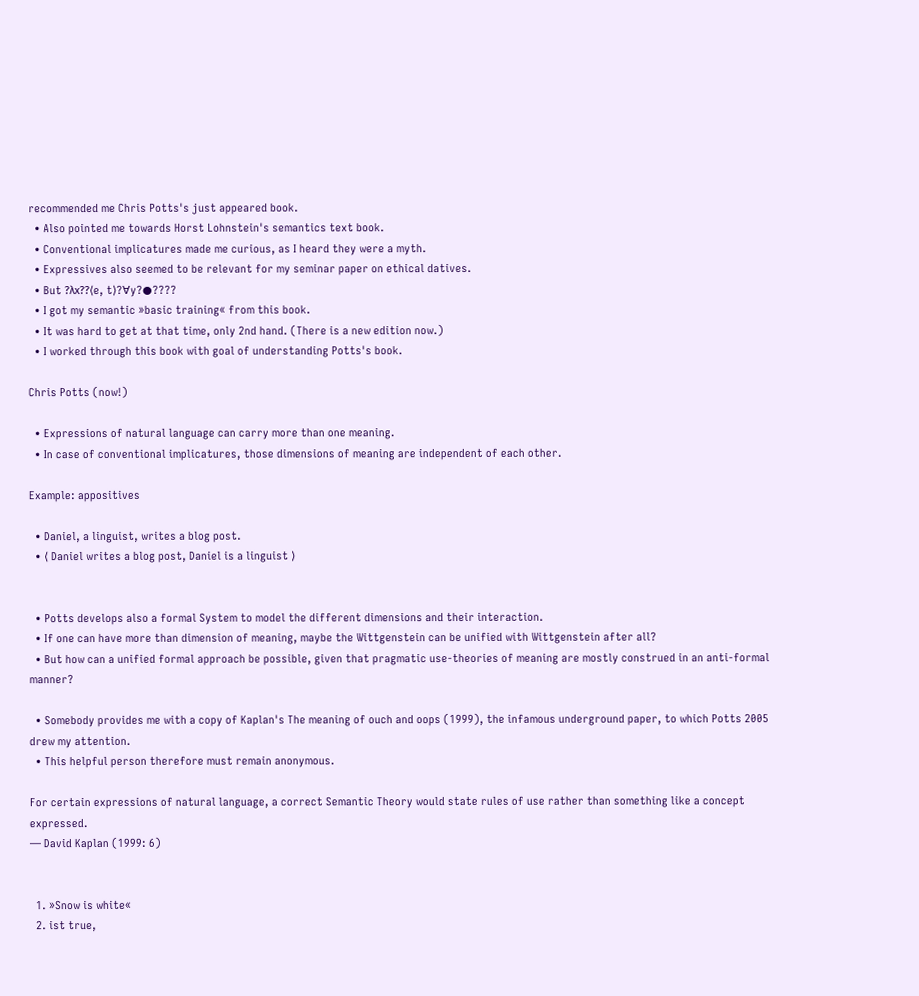recommended me Chris Potts's just appeared book.
  • Also pointed me towards Horst Lohnstein's semantics text book.
  • Conventional implicatures made me curious, as I heard they were a myth.
  • Expressives also seemed to be relevant for my seminar paper on ethical datives.
  • But ?λx??⟨e, t⟩?∀y?●????
  • I got my semantic »basic training« from this book.
  • It was hard to get at that time, only 2nd hand. (There is a new edition now.)
  • I worked through this book with goal of understanding Potts's book.

Chris Potts (now!)

  • Expressions of natural language can carry more than one meaning.
  • In case of conventional implicatures, those dimensions of meaning are independent of each other.

Example: appositives

  • Daniel, a linguist, writes a blog post.
  • ⟨ Daniel writes a blog post, Daniel is a linguist ⟩


  • Potts develops also a formal System to model the different dimensions and their interaction.
  • If one can have more than dimension of meaning, maybe the Wittgenstein can be unified with Wittgenstein after all?
  • But how can a unified formal approach be possible, given that pragmatic use-theories of meaning are mostly construed in an anti-formal manner?

  • Somebody provides me with a copy of Kaplan's The meaning of ouch and oops (1999), the infamous underground paper, to which Potts 2005 drew my attention.
  • This helpful person therefore must remain anonymous.

For certain expressions of natural language, a correct Semantic Theory would state rules of use rather than something like a concept expressed.
— David Kaplan (1999: 6)


  1. »Snow is white«
  2. ist true,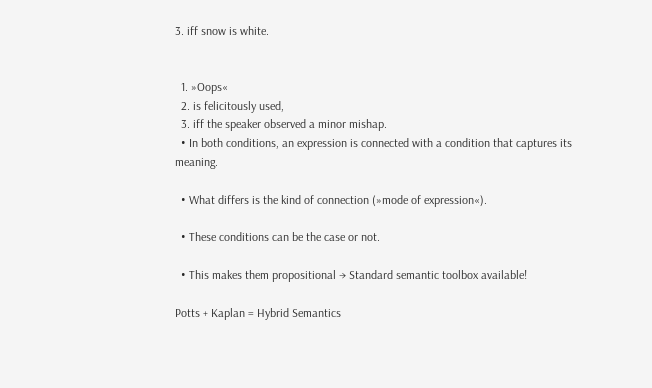3. iff snow is white.


  1. »Oops«
  2. is felicitously used,
  3. iff the speaker observed a minor mishap.
  • In both conditions, an expression is connected with a condition that captures its meaning.

  • What differs is the kind of connection (»mode of expression«).

  • These conditions can be the case or not.

  • This makes them propositional → Standard semantic toolbox available!

Potts + Kaplan = Hybrid Semantics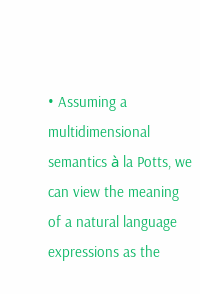• Assuming a multidimensional semantics à la Potts, we can view the meaning of a natural language expressions as the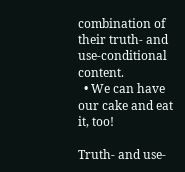combination of their truth- and use-conditional content.
  • We can have our cake and eat it, too!

Truth- and use-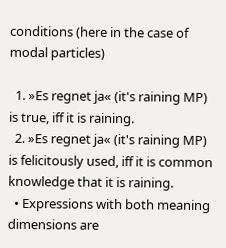conditions (here in the case of modal particles)

  1. »Es regnet ja« (it's raining MP) is true, iff it is raining.
  2. »Es regnet ja« (it's raining MP) is felicitously used, iff it is common knowledge that it is raining.
  • Expressions with both meaning dimensions are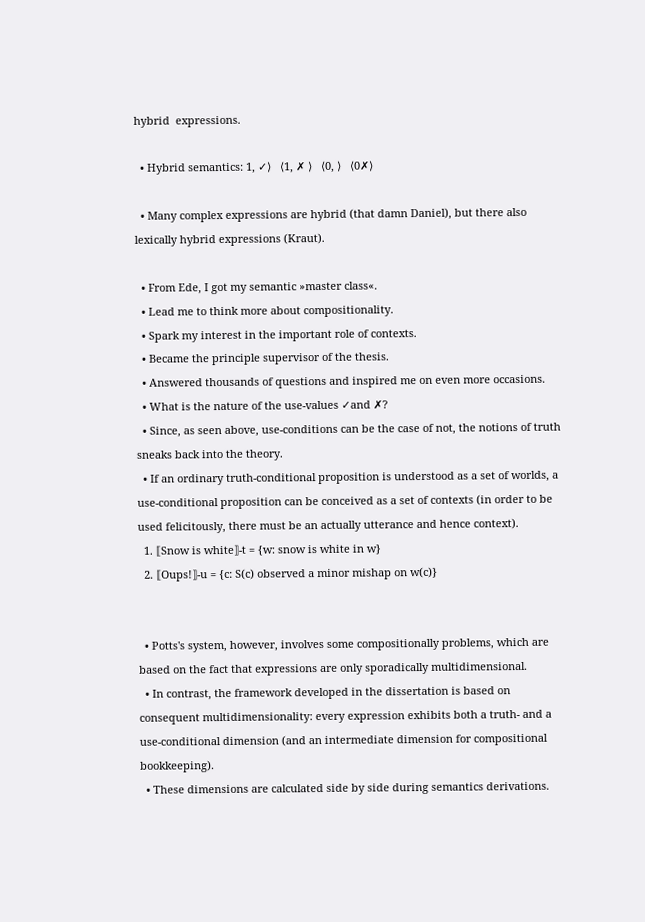hybrid  expressions.

  • Hybrid semantics: 1, ✓⟩   ⟨1, ✗ ⟩   ⟨0, ⟩   ⟨0✗⟩

  • Many complex expressions are hybrid (that damn Daniel), but there also lexically hybrid expressions (Kraut).

  • From Ede, I got my semantic »master class«.
  • Lead me to think more about compositionality.
  • Spark my interest in the important role of contexts.
  • Became the principle supervisor of the thesis.
  • Answered thousands of questions and inspired me on even more occasions.
  • What is the nature of the use-values ✓and ✗?
  • Since, as seen above, use-conditions can be the case of not, the notions of truth sneaks back into the theory.
  • If an ordinary truth-conditional proposition is understood as a set of worlds, a use-conditional proposition can be conceived as a set of contexts (in order to be used felicitously, there must be an actually utterance and hence context).
  1. ⟦Snow is white⟧-t = {w: snow is white in w}
  2. ⟦Oups!⟧-u = {c: S(c) observed a minor mishap on w(c)}


  • Potts's system, however, involves some compositionally problems, which are based on the fact that expressions are only sporadically multidimensional.
  • In contrast, the framework developed in the dissertation is based on consequent multidimensionality: every expression exhibits both a truth- and a use-conditional dimension (and an intermediate dimension for compositional bookkeeping).
  • These dimensions are calculated side by side during semantics derivations.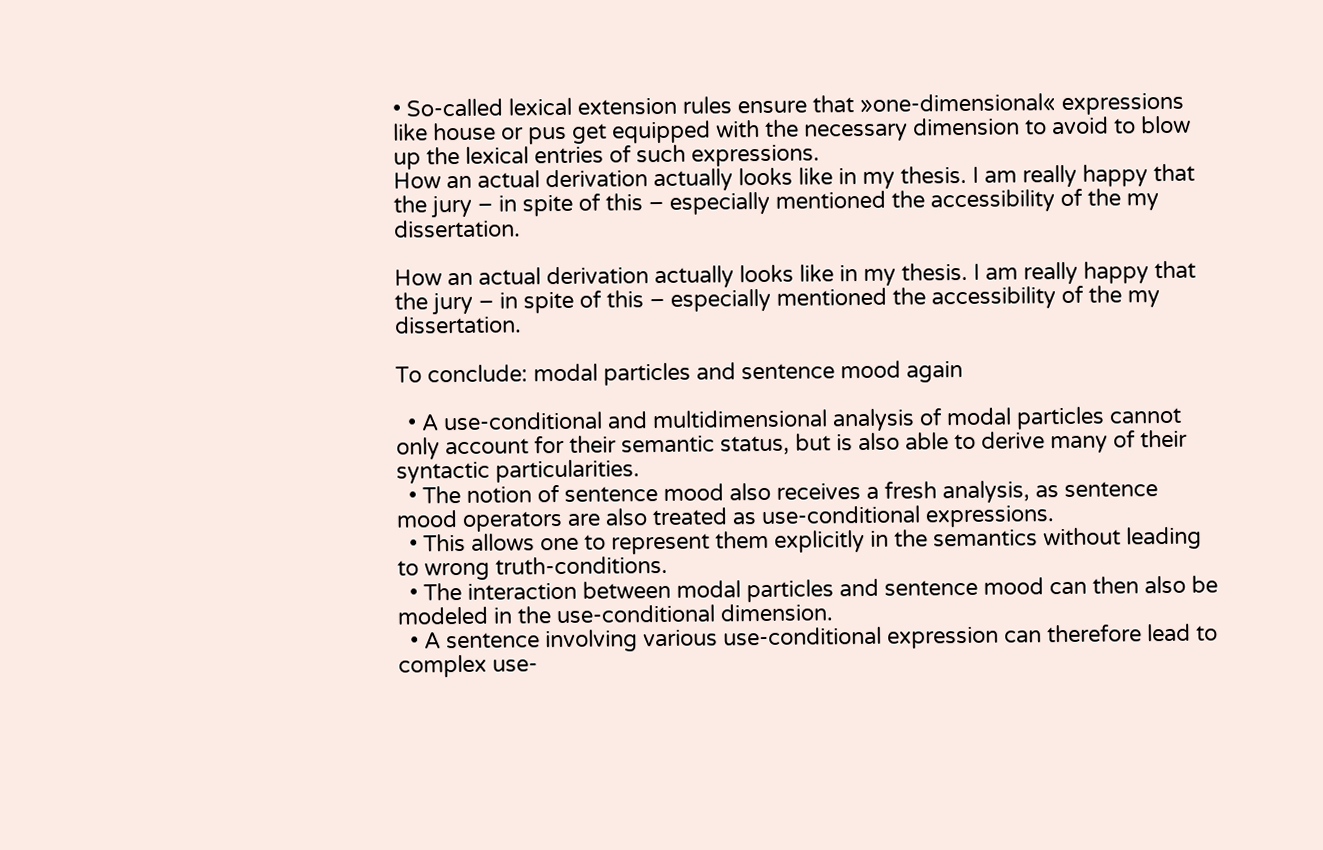• So-called lexical extension rules ensure that »one-dimensional« expressions like house or pus get equipped with the necessary dimension to avoid to blow up the lexical entries of such expressions.
How an actual derivation actually looks like in my thesis. I am really happy that the jury – in spite of this – especially mentioned the accessibility of the my dissertation.

How an actual derivation actually looks like in my thesis. I am really happy that the jury – in spite of this – especially mentioned the accessibility of the my dissertation.

To conclude: modal particles and sentence mood again

  • A use-conditional and multidimensional analysis of modal particles cannot only account for their semantic status, but is also able to derive many of their syntactic particularities.
  • The notion of sentence mood also receives a fresh analysis, as sentence mood operators are also treated as use-conditional expressions.
  • This allows one to represent them explicitly in the semantics without leading to wrong truth-conditions.
  • The interaction between modal particles and sentence mood can then also be modeled in the use-conditional dimension.
  • A sentence involving various use-conditional expression can therefore lead to complex use-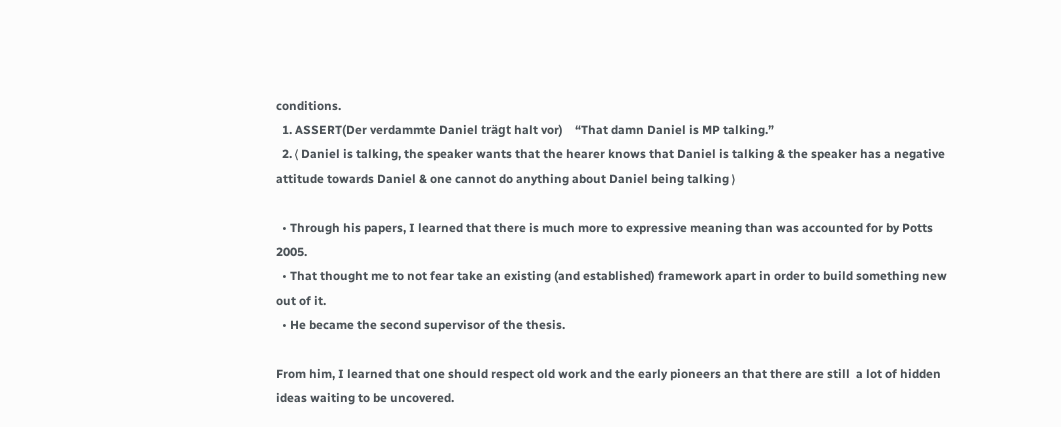conditions.
  1. ASSERT(Der verdammte Daniel trägt halt vor)    “That damn Daniel is MP talking.”
  2. ⟨ Daniel is talking, the speaker wants that the hearer knows that Daniel is talking & the speaker has a negative attitude towards Daniel & one cannot do anything about Daniel being talking ⟩

  • Through his papers, I learned that there is much more to expressive meaning than was accounted for by Potts 2005.
  • That thought me to not fear take an existing (and established) framework apart in order to build something new out of it.
  • He became the second supervisor of the thesis.

From him, I learned that one should respect old work and the early pioneers an that there are still  a lot of hidden ideas waiting to be uncovered.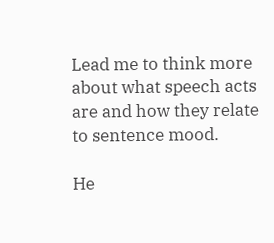Lead me to think more about what speech acts are and how they relate to sentence mood.

He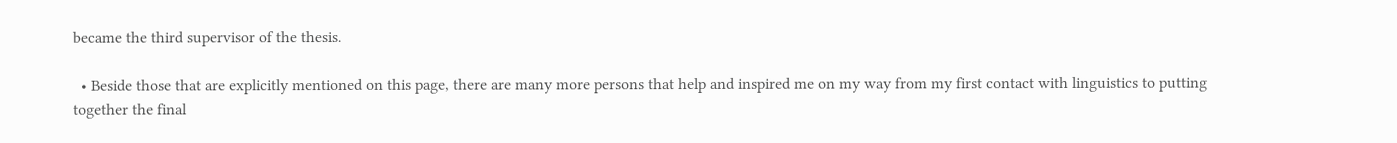became the third supervisor of the thesis.

  • Beside those that are explicitly mentioned on this page, there are many more persons that help and inspired me on my way from my first contact with linguistics to putting together the final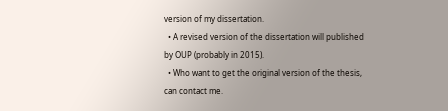version of my dissertation.
  • A revised version of the dissertation will published by OUP (probably in 2015).
  • Who want to get the original version of the thesis, can contact me.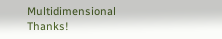Multidimensional Thanks!